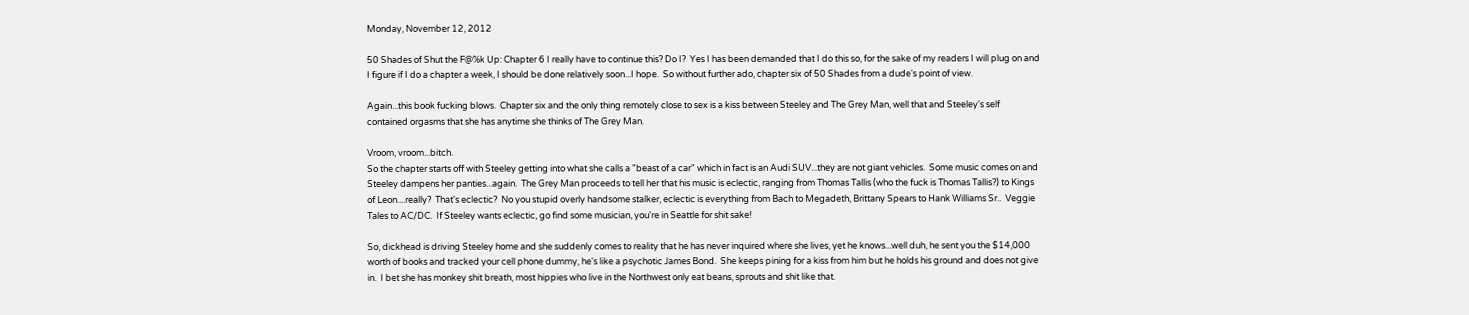Monday, November 12, 2012

50 Shades of Shut the F@%k Up: Chapter 6 I really have to continue this? Do I?  Yes I has been demanded that I do this so, for the sake of my readers I will plug on and I figure if I do a chapter a week, I should be done relatively soon...I hope.  So without further ado, chapter six of 50 Shades from a dude's point of view.

Again...this book fucking blows.  Chapter six and the only thing remotely close to sex is a kiss between Steeley and The Grey Man, well that and Steeley's self contained orgasms that she has anytime she thinks of The Grey Man.

Vroom, vroom...bitch.
So the chapter starts off with Steeley getting into what she calls a "beast of a car" which in fact is an Audi SUV...they are not giant vehicles.  Some music comes on and Steeley dampens her panties...again.  The Grey Man proceeds to tell her that his music is eclectic, ranging from Thomas Tallis (who the fuck is Thomas Tallis?) to Kings of Leon....really?  That's eclectic?  No you stupid overly handsome stalker, eclectic is everything from Bach to Megadeth, Brittany Spears to Hank Williams Sr..  Veggie Tales to AC/DC.  If Steeley wants eclectic, go find some musician, you're in Seattle for shit sake!

So, dickhead is driving Steeley home and she suddenly comes to reality that he has never inquired where she lives, yet he knows...well duh, he sent you the $14,000 worth of books and tracked your cell phone dummy, he's like a psychotic James Bond.  She keeps pining for a kiss from him but he holds his ground and does not give in.  I bet she has monkey shit breath, most hippies who live in the Northwest only eat beans, sprouts and shit like that.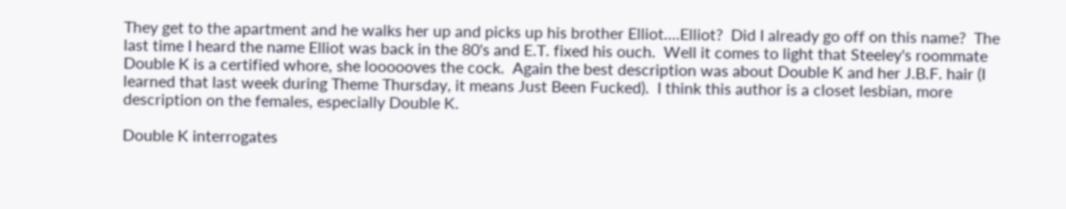They get to the apartment and he walks her up and picks up his brother Elliot....Elliot?  Did I already go off on this name?  The last time I heard the name Elliot was back in the 80's and E.T. fixed his ouch.  Well it comes to light that Steeley's roommate Double K is a certified whore, she loooooves the cock.  Again the best description was about Double K and her J.B.F. hair (I learned that last week during Theme Thursday, it means Just Been Fucked).  I think this author is a closet lesbian, more description on the females, especially Double K.

Double K interrogates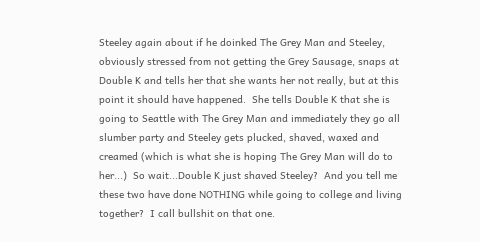Steeley again about if he doinked The Grey Man and Steeley, obviously stressed from not getting the Grey Sausage, snaps at Double K and tells her that she wants her not really, but at this point it should have happened.  She tells Double K that she is going to Seattle with The Grey Man and immediately they go all slumber party and Steeley gets plucked, shaved, waxed and creamed (which is what she is hoping The Grey Man will do to her...)  So wait...Double K just shaved Steeley?  And you tell me these two have done NOTHING while going to college and living together?  I call bullshit on that one.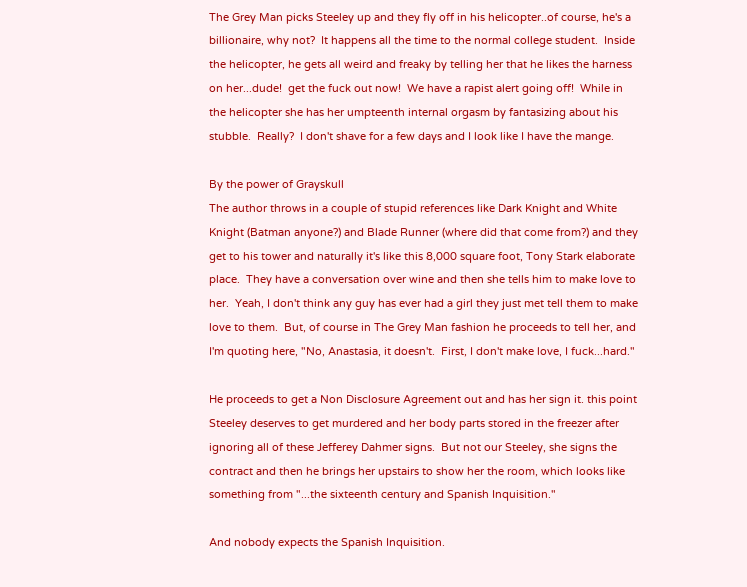The Grey Man picks Steeley up and they fly off in his helicopter..of course, he's a billionaire, why not?  It happens all the time to the normal college student.  Inside the helicopter, he gets all weird and freaky by telling her that he likes the harness on her...dude!  get the fuck out now!  We have a rapist alert going off!  While in the helicopter she has her umpteenth internal orgasm by fantasizing about his stubble.  Really?  I don't shave for a few days and I look like I have the mange.

By the power of Grayskull
The author throws in a couple of stupid references like Dark Knight and White Knight (Batman anyone?) and Blade Runner (where did that come from?) and they get to his tower and naturally it's like this 8,000 square foot, Tony Stark elaborate place.  They have a conversation over wine and then she tells him to make love to her.  Yeah, I don't think any guy has ever had a girl they just met tell them to make love to them.  But, of course in The Grey Man fashion he proceeds to tell her, and I'm quoting here, "No, Anastasia, it doesn't.  First, I don't make love, I fuck...hard."

He proceeds to get a Non Disclosure Agreement out and has her sign it. this point Steeley deserves to get murdered and her body parts stored in the freezer after ignoring all of these Jefferey Dahmer signs.  But not our Steeley, she signs the contract and then he brings her upstairs to show her the room, which looks like something from "...the sixteenth century and Spanish Inquisition."

And nobody expects the Spanish Inquisition.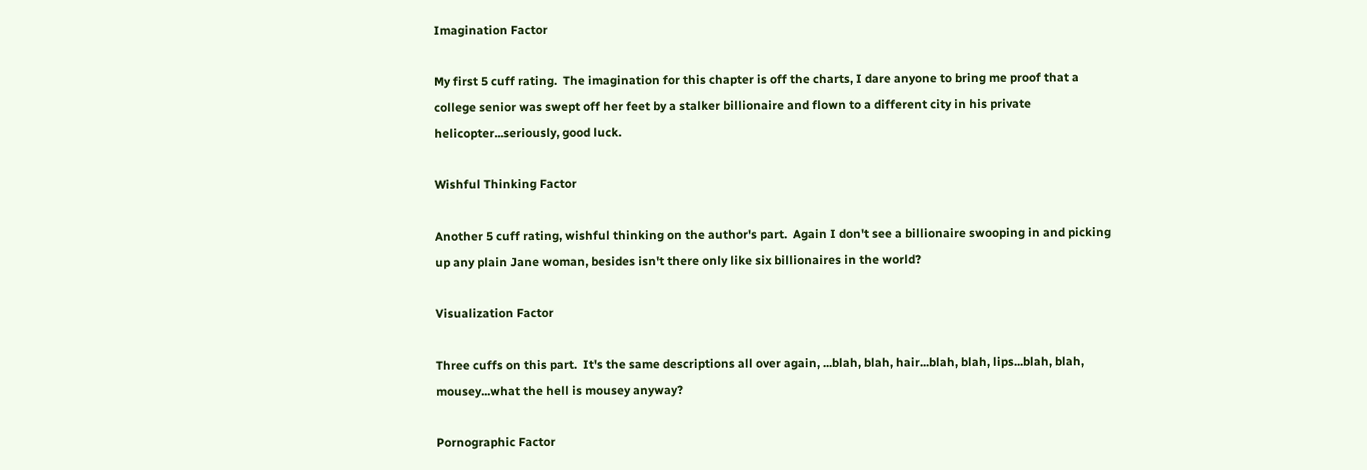Imagination Factor

My first 5 cuff rating.  The imagination for this chapter is off the charts, I dare anyone to bring me proof that a college senior was swept off her feet by a stalker billionaire and flown to a different city in his private helicopter...seriously, good luck.

Wishful Thinking Factor

Another 5 cuff rating, wishful thinking on the author's part.  Again I don't see a billionaire swooping in and picking up any plain Jane woman, besides isn't there only like six billionaires in the world?

Visualization Factor

Three cuffs on this part.  It's the same descriptions all over again, ...blah, blah, hair...blah, blah, lips...blah, blah, mousey...what the hell is mousey anyway?

Pornographic Factor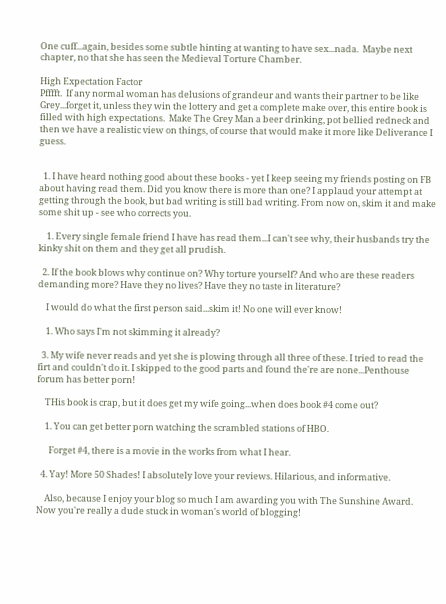One cuff...again, besides some subtle hinting at wanting to have sex...nada.  Maybe next chapter, no that she has seen the Medieval Torture Chamber.

High Expectation Factor
Pfffft.  If any normal woman has delusions of grandeur and wants their partner to be like Grey...forget it, unless they win the lottery and get a complete make over, this entire book is filled with high expectations.  Make The Grey Man a beer drinking, pot bellied redneck and then we have a realistic view on things, of course that would make it more like Deliverance I guess.


  1. I have heard nothing good about these books - yet I keep seeing my friends posting on FB about having read them. Did you know there is more than one? I applaud your attempt at getting through the book, but bad writing is still bad writing. From now on, skim it and make some shit up - see who corrects you.

    1. Every single female friend I have has read them...I can't see why, their husbands try the kinky shit on them and they get all prudish.

  2. If the book blows why continue on? Why torture yourself? And who are these readers demanding more? Have they no lives? Have they no taste in literature?

    I would do what the first person said...skim it! No one will ever know!

    1. Who says I'm not skimming it already?

  3. My wife never reads and yet she is plowing through all three of these. I tried to read the firt and couldn't do it. I skipped to the good parts and found the're are none...Penthouse forum has better porn!

    THis book is crap, but it does get my wife going...when does book #4 come out?

    1. You can get better porn watching the scrambled stations of HBO.

      Forget #4, there is a movie in the works from what I hear.

  4. Yay! More 50 Shades! I absolutely love your reviews. Hilarious, and informative.

    Also, because I enjoy your blog so much I am awarding you with The Sunshine Award. Now you're really a dude stuck in woman's world of blogging!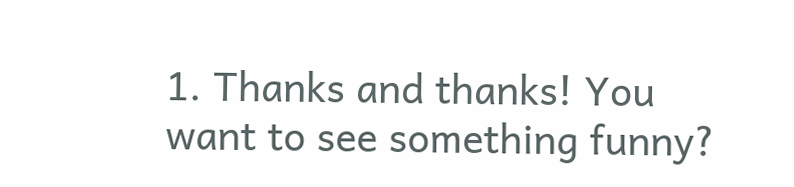1. Thanks and thanks! You want to see something funny?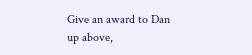Give an award to Dan up above,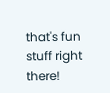that's fun stuff right there!